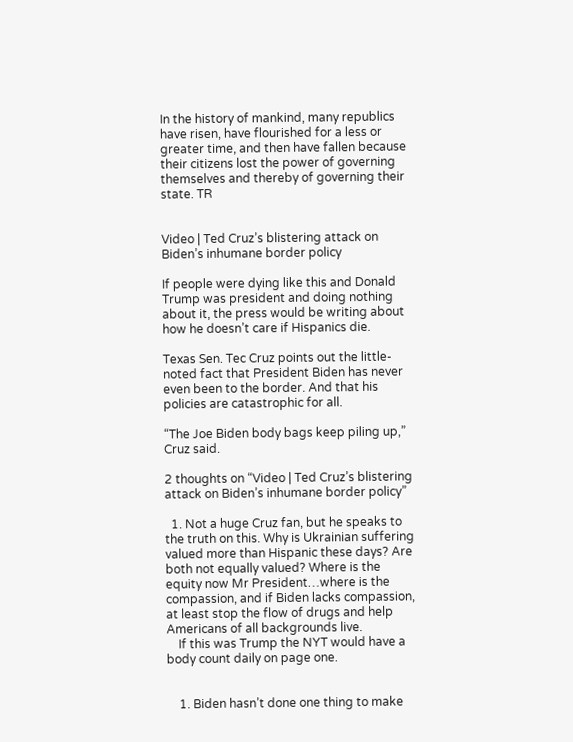In the history of mankind, many republics have risen, have flourished for a less or greater time, and then have fallen because their citizens lost the power of governing themselves and thereby of governing their state. TR


Video | Ted Cruz’s blistering attack on Biden’s inhumane border policy

If people were dying like this and Donald Trump was president and doing nothing about it, the press would be writing about how he doesn’t care if Hispanics die.

Texas Sen. Tec Cruz points out the little-noted fact that President Biden has never even been to the border. And that his policies are catastrophic for all.

“The Joe Biden body bags keep piling up,” Cruz said.

2 thoughts on “Video | Ted Cruz’s blistering attack on Biden’s inhumane border policy”

  1. Not a huge Cruz fan, but he speaks to the truth on this. Why is Ukrainian suffering valued more than Hispanic these days? Are both not equally valued? Where is the equity now Mr President…where is the compassion, and if Biden lacks compassion, at least stop the flow of drugs and help Americans of all backgrounds live.
    If this was Trump the NYT would have a body count daily on page one.


    1. Biden hasn’t done one thing to make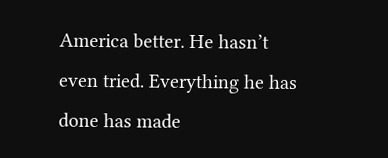America better. He hasn’t even tried. Everything he has done has made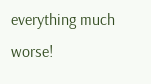everything much worse!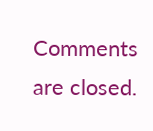Comments are closed.